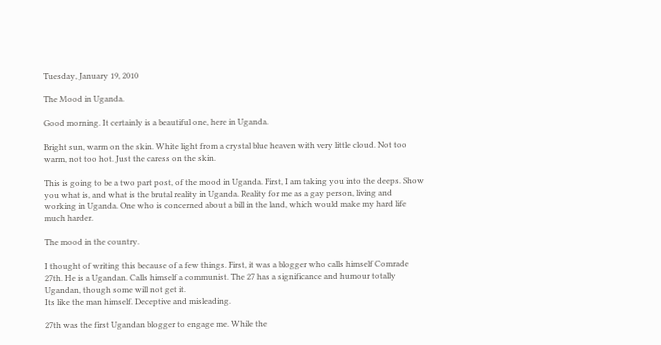Tuesday, January 19, 2010

The Mood in Uganda.

Good morning. It certainly is a beautiful one, here in Uganda.

Bright sun, warm on the skin. White light from a crystal blue heaven with very little cloud. Not too warm, not too hot. Just the caress on the skin.

This is going to be a two part post, of the mood in Uganda. First, I am taking you into the deeps. Show you what is, and what is the brutal reality in Uganda. Reality for me as a gay person, living and working in Uganda. One who is concerned about a bill in the land, which would make my hard life much harder.

The mood in the country.

I thought of writing this because of a few things. First, it was a blogger who calls himself Comrade 27th. He is a Ugandan. Calls himself a communist. The 27 has a significance and humour totally Ugandan, though some will not get it.
Its like the man himself. Deceptive and misleading.

27th was the first Ugandan blogger to engage me. While the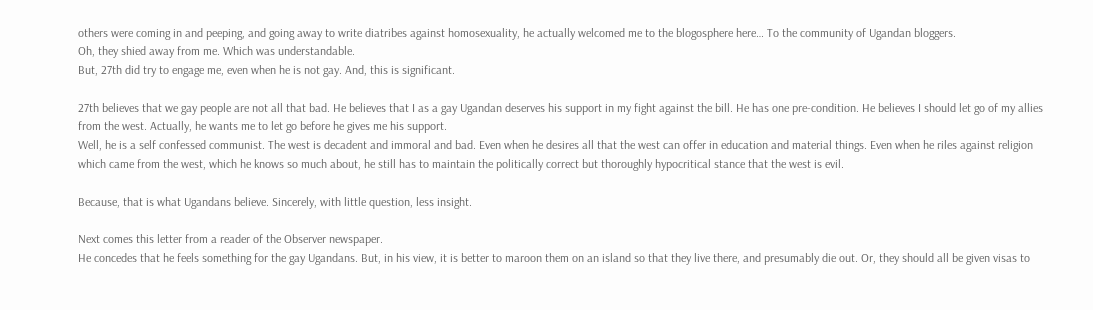others were coming in and peeping, and going away to write diatribes against homosexuality, he actually welcomed me to the blogosphere here… To the community of Ugandan bloggers.
Oh, they shied away from me. Which was understandable.
But, 27th did try to engage me, even when he is not gay. And, this is significant.

27th believes that we gay people are not all that bad. He believes that I as a gay Ugandan deserves his support in my fight against the bill. He has one pre-condition. He believes I should let go of my allies from the west. Actually, he wants me to let go before he gives me his support.
Well, he is a self confessed communist. The west is decadent and immoral and bad. Even when he desires all that the west can offer in education and material things. Even when he riles against religion which came from the west, which he knows so much about, he still has to maintain the politically correct but thoroughly hypocritical stance that the west is evil.

Because, that is what Ugandans believe. Sincerely, with little question, less insight.

Next comes this letter from a reader of the Observer newspaper.
He concedes that he feels something for the gay Ugandans. But, in his view, it is better to maroon them on an island so that they live there, and presumably die out. Or, they should all be given visas to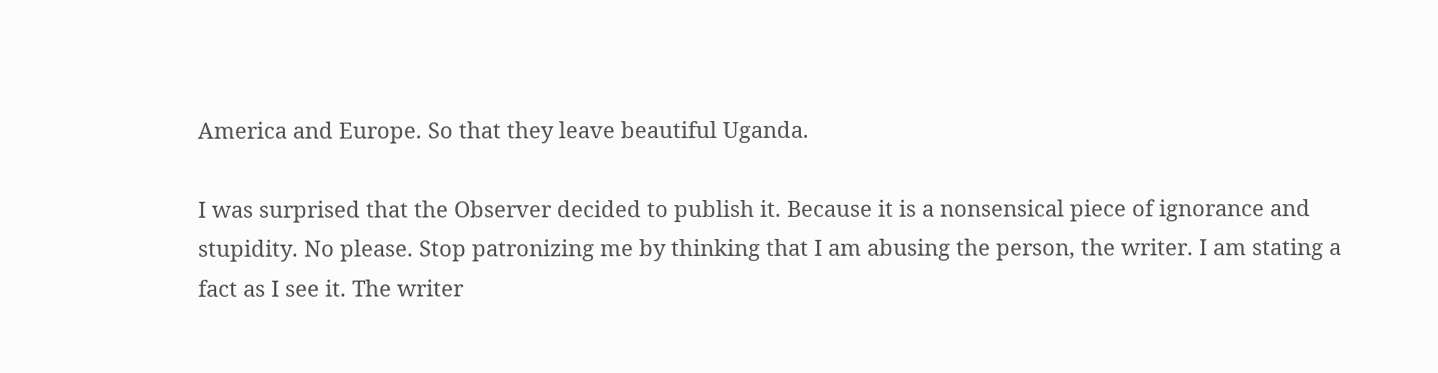America and Europe. So that they leave beautiful Uganda.

I was surprised that the Observer decided to publish it. Because it is a nonsensical piece of ignorance and stupidity. No please. Stop patronizing me by thinking that I am abusing the person, the writer. I am stating a fact as I see it. The writer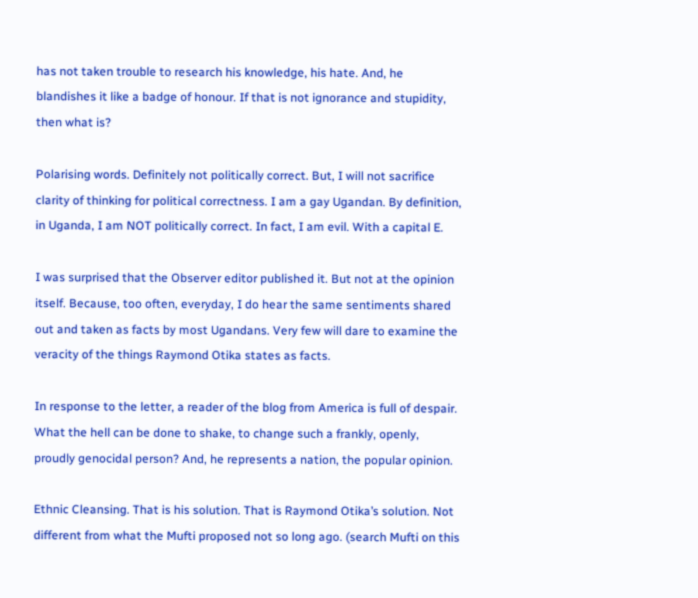has not taken trouble to research his knowledge, his hate. And, he blandishes it like a badge of honour. If that is not ignorance and stupidity, then what is?

Polarising words. Definitely not politically correct. But, I will not sacrifice clarity of thinking for political correctness. I am a gay Ugandan. By definition, in Uganda, I am NOT politically correct. In fact, I am evil. With a capital E.

I was surprised that the Observer editor published it. But not at the opinion itself. Because, too often, everyday, I do hear the same sentiments shared out and taken as facts by most Ugandans. Very few will dare to examine the veracity of the things Raymond Otika states as facts.

In response to the letter, a reader of the blog from America is full of despair. What the hell can be done to shake, to change such a frankly, openly, proudly genocidal person? And, he represents a nation, the popular opinion.

Ethnic Cleansing. That is his solution. That is Raymond Otika’s solution. Not different from what the Mufti proposed not so long ago. (search Mufti on this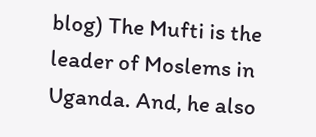blog) The Mufti is the leader of Moslems in Uganda. And, he also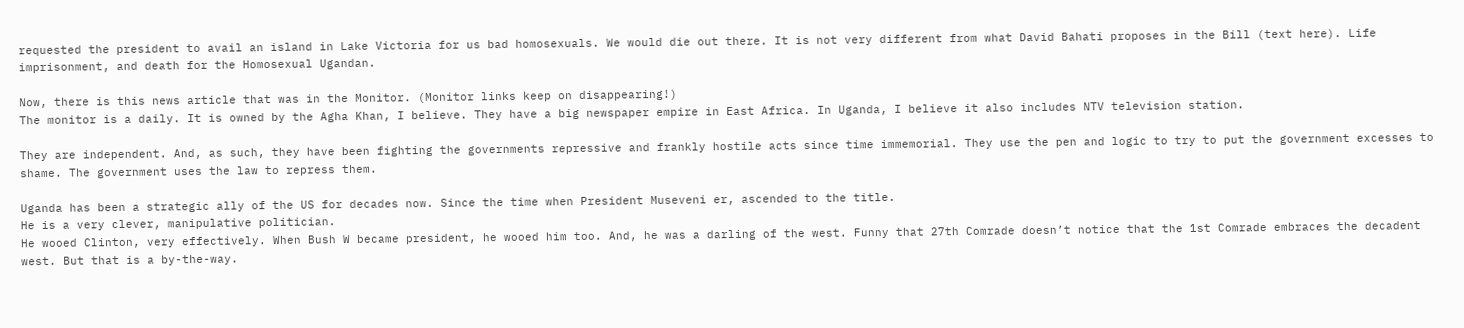requested the president to avail an island in Lake Victoria for us bad homosexuals. We would die out there. It is not very different from what David Bahati proposes in the Bill (text here). Life imprisonment, and death for the Homosexual Ugandan.

Now, there is this news article that was in the Monitor. (Monitor links keep on disappearing!)
The monitor is a daily. It is owned by the Agha Khan, I believe. They have a big newspaper empire in East Africa. In Uganda, I believe it also includes NTV television station.

They are independent. And, as such, they have been fighting the governments repressive and frankly hostile acts since time immemorial. They use the pen and logic to try to put the government excesses to shame. The government uses the law to repress them.

Uganda has been a strategic ally of the US for decades now. Since the time when President Museveni er, ascended to the title.
He is a very clever, manipulative politician.
He wooed Clinton, very effectively. When Bush W became president, he wooed him too. And, he was a darling of the west. Funny that 27th Comrade doesn’t notice that the 1st Comrade embraces the decadent west. But that is a by-the-way.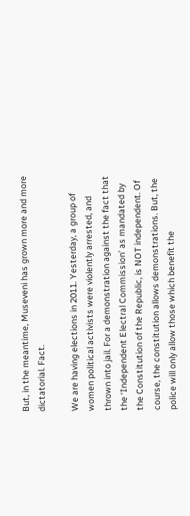But, in the meantime, Museveni has grown more and more dictatorial. Fact.

We are having elections in 2011. Yesterday, a group of women political activists were violently arrested, and thrown into jail. For a demonstration against the fact that the ‘Independent Electral Commission’ as mandated by the Constitution of the Republic, is NOT independent. Of course, the constitution allows demonstrations. But, the police will only allow those which benefit the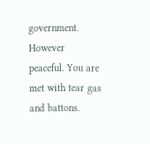government. However peaceful. You are met with tear gas and battons.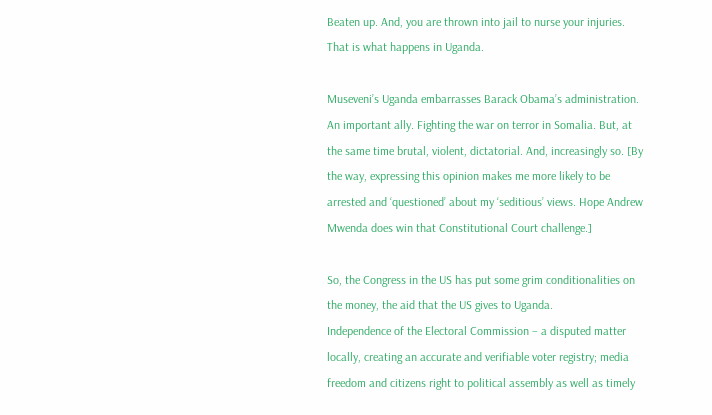Beaten up. And, you are thrown into jail to nurse your injuries. That is what happens in Uganda.

Museveni’s Uganda embarrasses Barack Obama’s administration. An important ally. Fighting the war on terror in Somalia. But, at the same time brutal, violent, dictatorial. And, increasingly so. [By the way, expressing this opinion makes me more likely to be arrested and ‘questioned’ about my ‘seditious’ views. Hope Andrew Mwenda does win that Constitutional Court challenge.]

So, the Congress in the US has put some grim conditionalities on the money, the aid that the US gives to Uganda.
Independence of the Electoral Commission – a disputed matter locally, creating an accurate and verifiable voter registry; media freedom and citizens right to political assembly as well as timely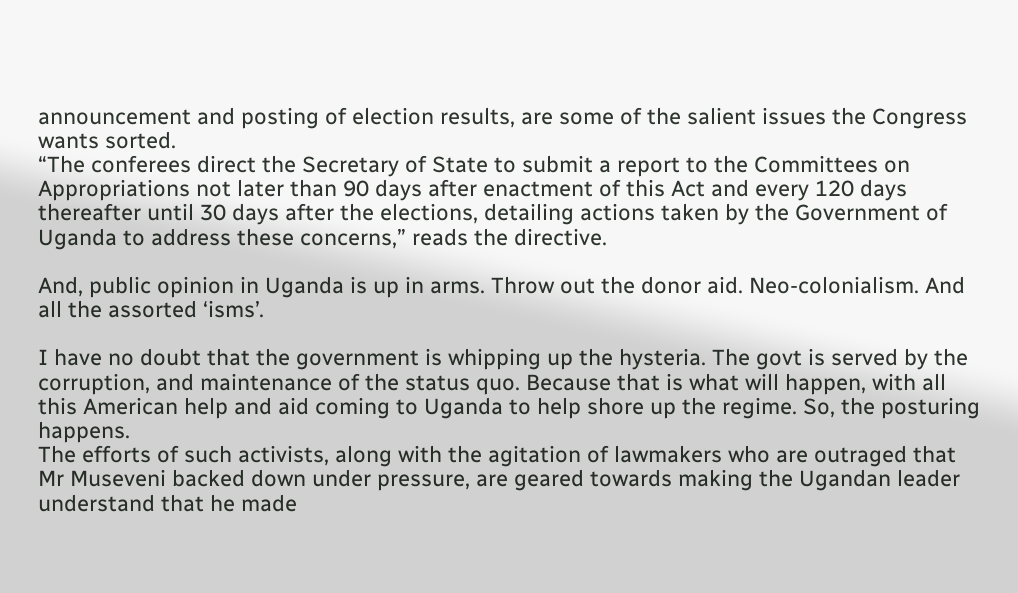announcement and posting of election results, are some of the salient issues the Congress wants sorted.
“The conferees direct the Secretary of State to submit a report to the Committees on Appropriations not later than 90 days after enactment of this Act and every 120 days thereafter until 30 days after the elections, detailing actions taken by the Government of Uganda to address these concerns,” reads the directive.

And, public opinion in Uganda is up in arms. Throw out the donor aid. Neo-colonialism. And all the assorted ‘isms’.

I have no doubt that the government is whipping up the hysteria. The govt is served by the corruption, and maintenance of the status quo. Because that is what will happen, with all this American help and aid coming to Uganda to help shore up the regime. So, the posturing happens.
The efforts of such activists, along with the agitation of lawmakers who are outraged that Mr Museveni backed down under pressure, are geared towards making the Ugandan leader understand that he made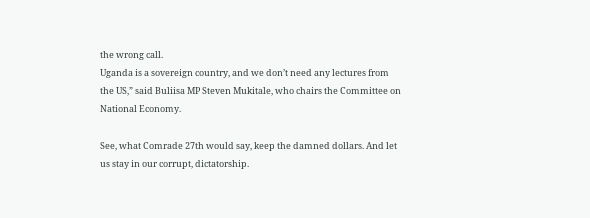the wrong call.
Uganda is a sovereign country, and we don’t need any lectures from the US,” said Buliisa MP Steven Mukitale, who chairs the Committee on National Economy.

See, what Comrade 27th would say, keep the damned dollars. And let us stay in our corrupt, dictatorship.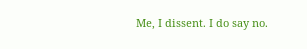Me, I dissent. I do say no.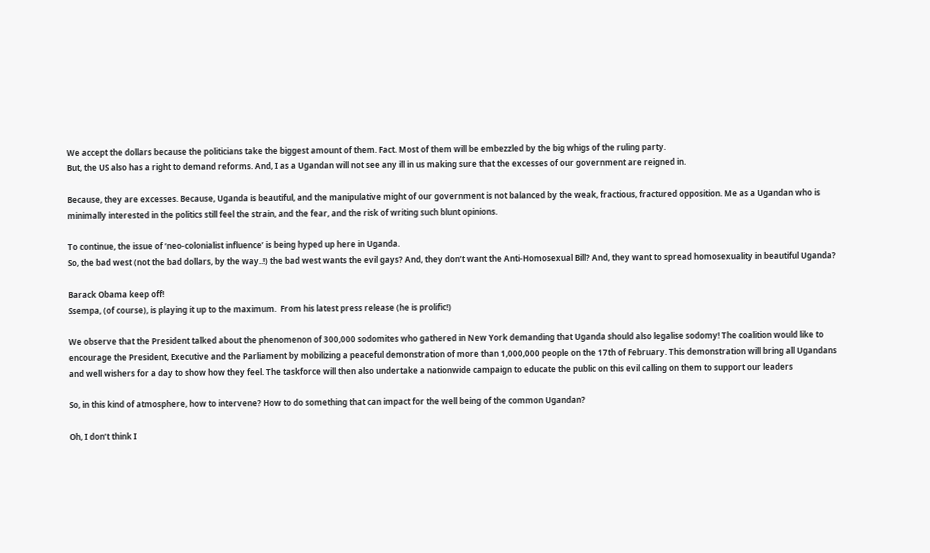We accept the dollars because the politicians take the biggest amount of them. Fact. Most of them will be embezzled by the big whigs of the ruling party.
But, the US also has a right to demand reforms. And, I as a Ugandan will not see any ill in us making sure that the excesses of our government are reigned in.

Because, they are excesses. Because, Uganda is beautiful, and the manipulative might of our government is not balanced by the weak, fractious, fractured opposition. Me as a Ugandan who is minimally interested in the politics still feel the strain, and the fear, and the risk of writing such blunt opinions.

To continue, the issue of ‘neo-colonialist influence’ is being hyped up here in Uganda.
So, the bad west (not the bad dollars, by the way..!) the bad west wants the evil gays? And, they don’t want the Anti-Homosexual Bill? And, they want to spread homosexuality in beautiful Uganda?

Barack Obama keep off!
Ssempa, (of course), is playing it up to the maximum.  From his latest press release (he is prolific!)

We observe that the President talked about the phenomenon of 300,000 sodomites who gathered in New York demanding that Uganda should also legalise sodomy! The coalition would like to encourage the President, Executive and the Parliament by mobilizing a peaceful demonstration of more than 1,000,000 people on the 17th of February. This demonstration will bring all Ugandans and well wishers for a day to show how they feel. The taskforce will then also undertake a nationwide campaign to educate the public on this evil calling on them to support our leaders

So, in this kind of atmosphere, how to intervene? How to do something that can impact for the well being of the common Ugandan?

Oh, I don’t think I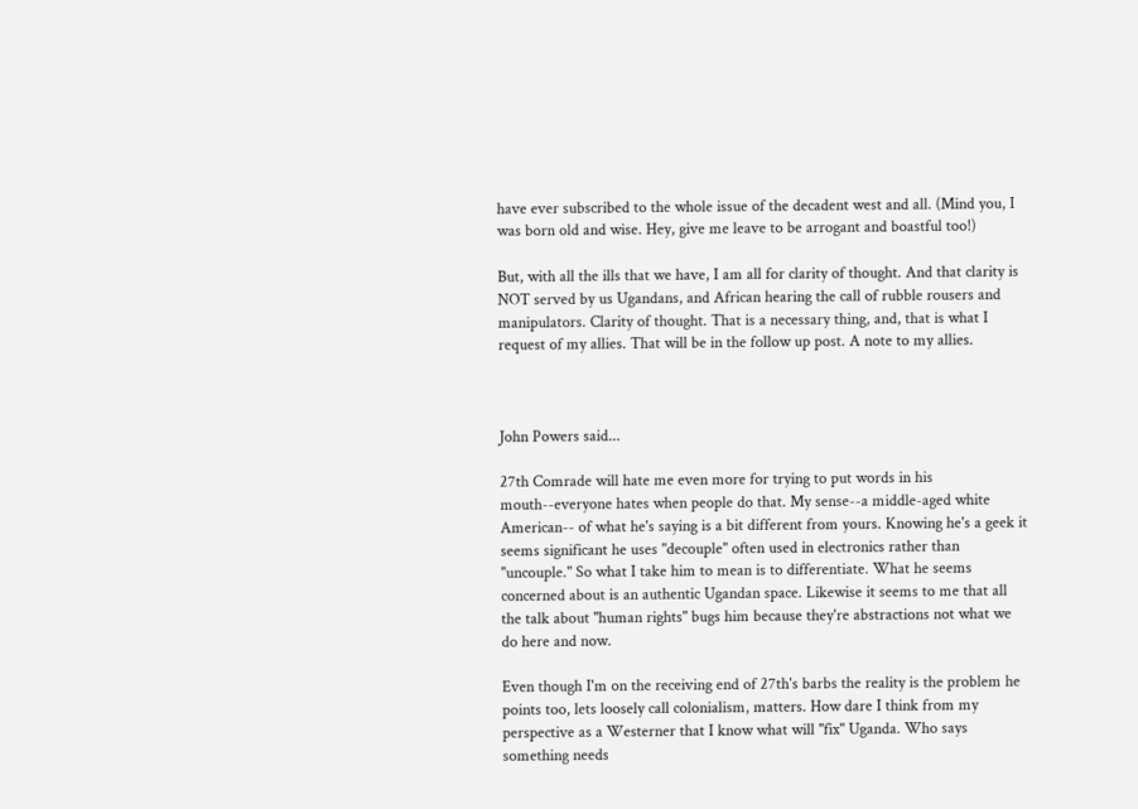have ever subscribed to the whole issue of the decadent west and all. (Mind you, I was born old and wise. Hey, give me leave to be arrogant and boastful too!)

But, with all the ills that we have, I am all for clarity of thought. And that clarity is NOT served by us Ugandans, and African hearing the call of rubble rousers and manipulators. Clarity of thought. That is a necessary thing, and, that is what I request of my allies. That will be in the follow up post. A note to my allies.



John Powers said...

27th Comrade will hate me even more for trying to put words in his mouth--everyone hates when people do that. My sense--a middle-aged white American-- of what he's saying is a bit different from yours. Knowing he's a geek it seems significant he uses "decouple" often used in electronics rather than "uncouple." So what I take him to mean is to differentiate. What he seems concerned about is an authentic Ugandan space. Likewise it seems to me that all the talk about "human rights" bugs him because they're abstractions not what we do here and now.

Even though I'm on the receiving end of 27th's barbs the reality is the problem he points too, lets loosely call colonialism, matters. How dare I think from my perspective as a Westerner that I know what will "fix" Uganda. Who says something needs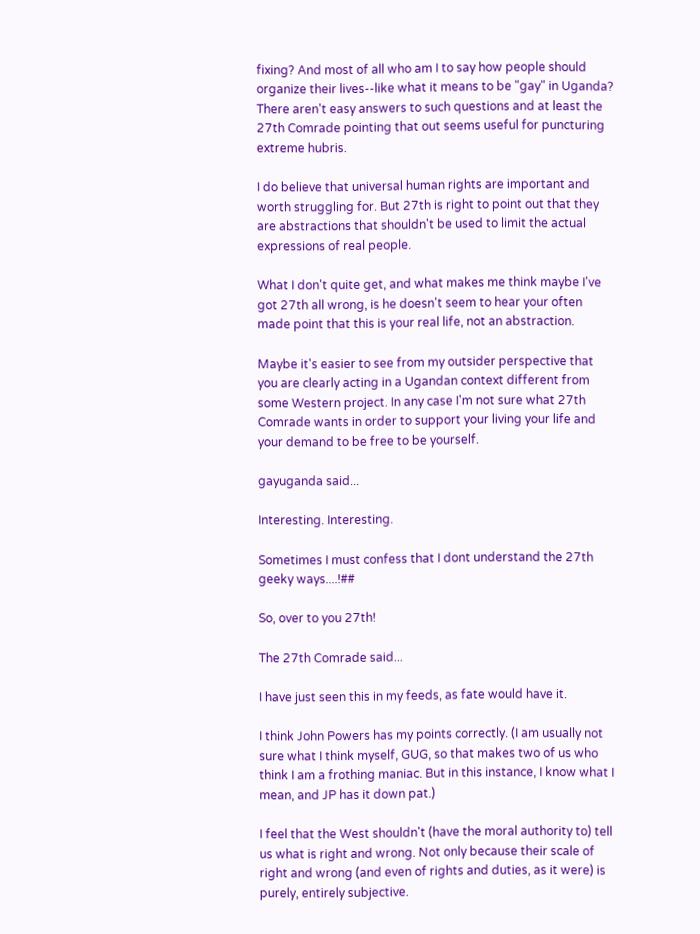fixing? And most of all who am I to say how people should organize their lives--like what it means to be "gay" in Uganda? There aren't easy answers to such questions and at least the 27th Comrade pointing that out seems useful for puncturing extreme hubris.

I do believe that universal human rights are important and worth struggling for. But 27th is right to point out that they are abstractions that shouldn't be used to limit the actual expressions of real people.

What I don't quite get, and what makes me think maybe I've got 27th all wrong, is he doesn't seem to hear your often made point that this is your real life, not an abstraction.

Maybe it's easier to see from my outsider perspective that you are clearly acting in a Ugandan context different from some Western project. In any case I'm not sure what 27th Comrade wants in order to support your living your life and your demand to be free to be yourself.

gayuganda said...

Interesting. Interesting.

Sometimes I must confess that I dont understand the 27th geeky ways....!##

So, over to you 27th!

The 27th Comrade said...

I have just seen this in my feeds, as fate would have it.

I think John Powers has my points correctly. (I am usually not sure what I think myself, GUG, so that makes two of us who think I am a frothing maniac. But in this instance, I know what I mean, and JP has it down pat.)

I feel that the West shouldn't (have the moral authority to) tell us what is right and wrong. Not only because their scale of right and wrong (and even of rights and duties, as it were) is purely, entirely subjective.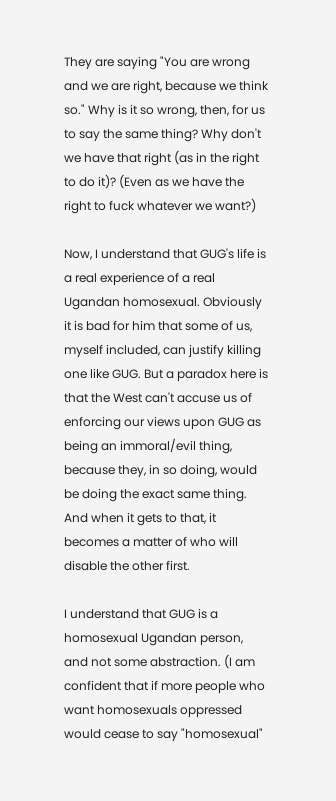They are saying "You are wrong and we are right, because we think so." Why is it so wrong, then, for us to say the same thing? Why don't we have that right (as in the right to do it)? (Even as we have the right to fuck whatever we want?)

Now, I understand that GUG's life is a real experience of a real Ugandan homosexual. Obviously it is bad for him that some of us, myself included, can justify killing one like GUG. But a paradox here is that the West can't accuse us of enforcing our views upon GUG as being an immoral/evil thing, because they, in so doing, would be doing the exact same thing. And when it gets to that, it becomes a matter of who will disable the other first.

I understand that GUG is a homosexual Ugandan person, and not some abstraction. (I am confident that if more people who want homosexuals oppressed would cease to say "homosexual"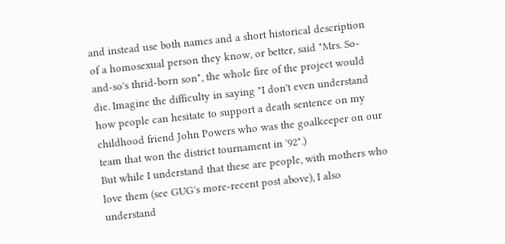and instead use both names and a short historical description of a homosexual person they know, or better, said "Mrs. So-and-so's thrid-born son", the whole fire of the project would die. Imagine the difficulty in saying "I don't even understand how people can hesitate to support a death sentence on my childhood friend John Powers who was the goalkeeper on our team that won the district tournament in '92".)
But while I understand that these are people, with mothers who love them (see GUG's more-recent post above), I also understand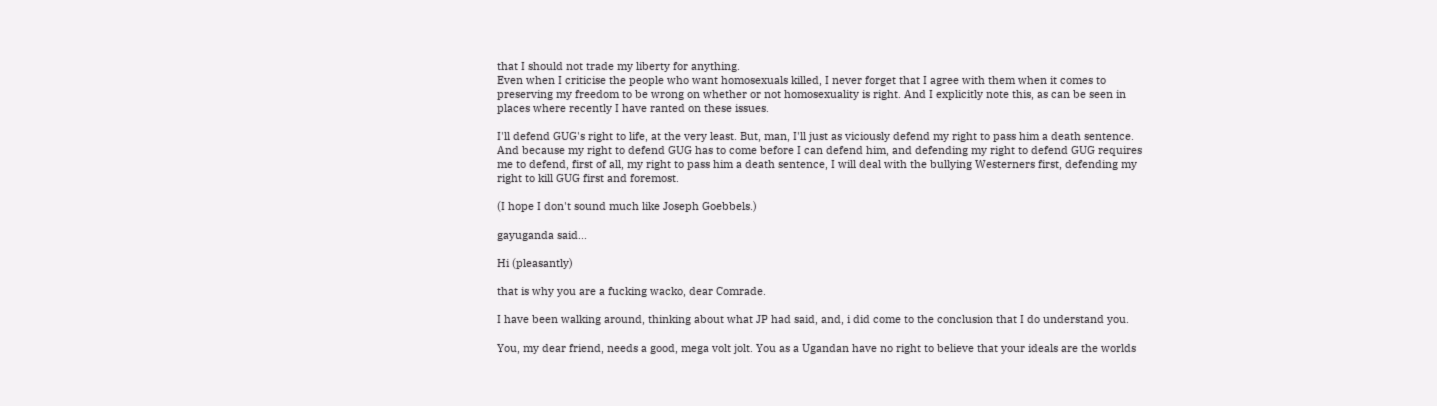that I should not trade my liberty for anything.
Even when I criticise the people who want homosexuals killed, I never forget that I agree with them when it comes to preserving my freedom to be wrong on whether or not homosexuality is right. And I explicitly note this, as can be seen in places where recently I have ranted on these issues.

I'll defend GUG's right to life, at the very least. But, man, I'll just as viciously defend my right to pass him a death sentence.
And because my right to defend GUG has to come before I can defend him, and defending my right to defend GUG requires me to defend, first of all, my right to pass him a death sentence, I will deal with the bullying Westerners first, defending my right to kill GUG first and foremost.

(I hope I don't sound much like Joseph Goebbels.)

gayuganda said...

Hi (pleasantly)

that is why you are a fucking wacko, dear Comrade.

I have been walking around, thinking about what JP had said, and, i did come to the conclusion that I do understand you.

You, my dear friend, needs a good, mega volt jolt. You as a Ugandan have no right to believe that your ideals are the worlds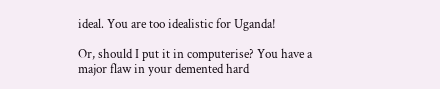ideal. You are too idealistic for Uganda!

Or, should I put it in computerise? You have a major flaw in your demented hard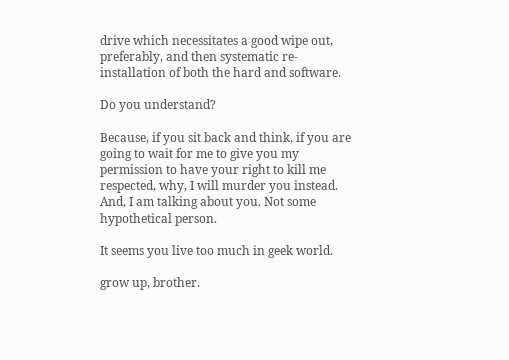drive which necessitates a good wipe out, preferably, and then systematic re-installation of both the hard and software.

Do you understand?

Because, if you sit back and think, if you are going to wait for me to give you my permission to have your right to kill me respected, why, I will murder you instead. And, I am talking about you. Not some hypothetical person.

It seems you live too much in geek world.

grow up, brother.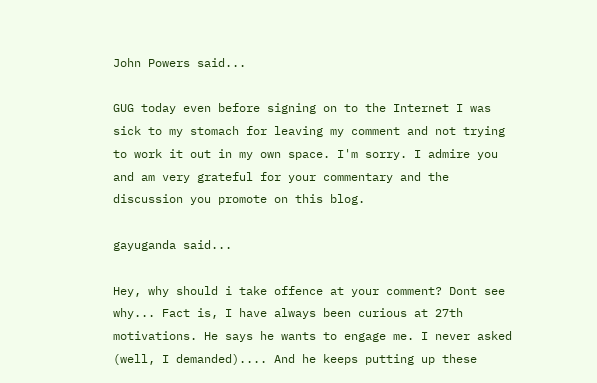John Powers said...

GUG today even before signing on to the Internet I was sick to my stomach for leaving my comment and not trying to work it out in my own space. I'm sorry. I admire you and am very grateful for your commentary and the discussion you promote on this blog.

gayuganda said...

Hey, why should i take offence at your comment? Dont see why... Fact is, I have always been curious at 27th motivations. He says he wants to engage me. I never asked (well, I demanded).... And he keeps putting up these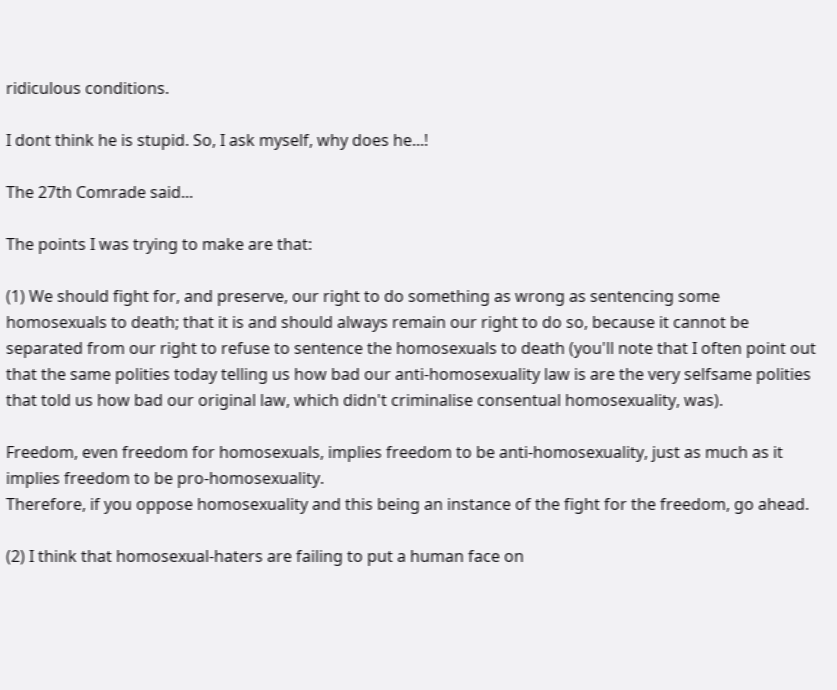ridiculous conditions.

I dont think he is stupid. So, I ask myself, why does he...!

The 27th Comrade said...

The points I was trying to make are that:

(1) We should fight for, and preserve, our right to do something as wrong as sentencing some homosexuals to death; that it is and should always remain our right to do so, because it cannot be separated from our right to refuse to sentence the homosexuals to death (you'll note that I often point out that the same polities today telling us how bad our anti-homosexuality law is are the very selfsame polities that told us how bad our original law, which didn't criminalise consentual homosexuality, was).

Freedom, even freedom for homosexuals, implies freedom to be anti-homosexuality, just as much as it implies freedom to be pro-homosexuality.
Therefore, if you oppose homosexuality and this being an instance of the fight for the freedom, go ahead.

(2) I think that homosexual-haters are failing to put a human face on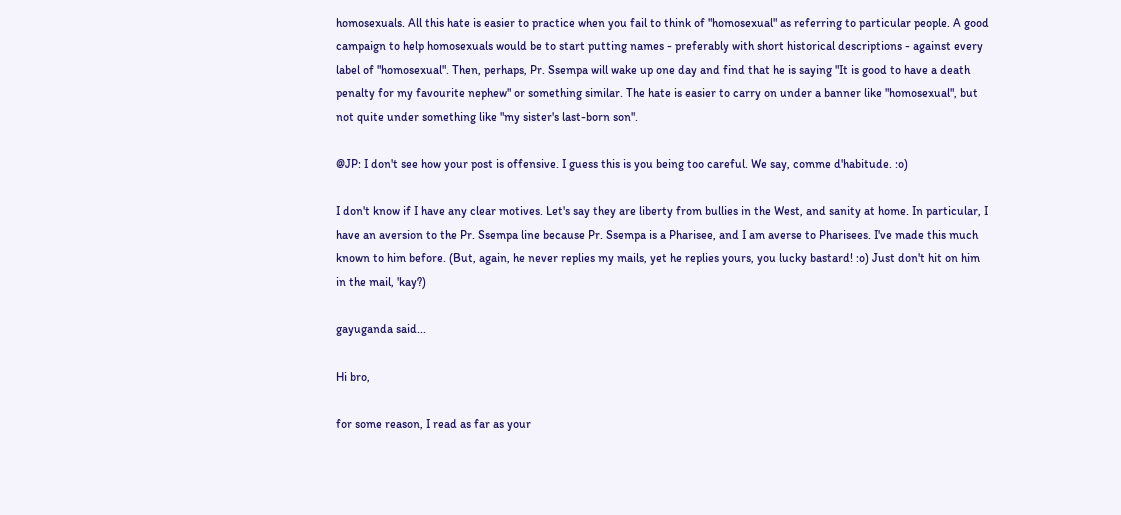homosexuals. All this hate is easier to practice when you fail to think of "homosexual" as referring to particular people. A good campaign to help homosexuals would be to start putting names - preferably with short historical descriptions - against every label of "homosexual". Then, perhaps, Pr. Ssempa will wake up one day and find that he is saying "It is good to have a death penalty for my favourite nephew" or something similar. The hate is easier to carry on under a banner like "homosexual", but not quite under something like "my sister's last-born son".

@JP: I don't see how your post is offensive. I guess this is you being too careful. We say, comme d'habitude. :o)

I don't know if I have any clear motives. Let's say they are liberty from bullies in the West, and sanity at home. In particular, I have an aversion to the Pr. Ssempa line because Pr. Ssempa is a Pharisee, and I am averse to Pharisees. I've made this much known to him before. (But, again, he never replies my mails, yet he replies yours, you lucky bastard! :o) Just don't hit on him in the mail, 'kay?)

gayuganda said...

Hi bro,

for some reason, I read as far as your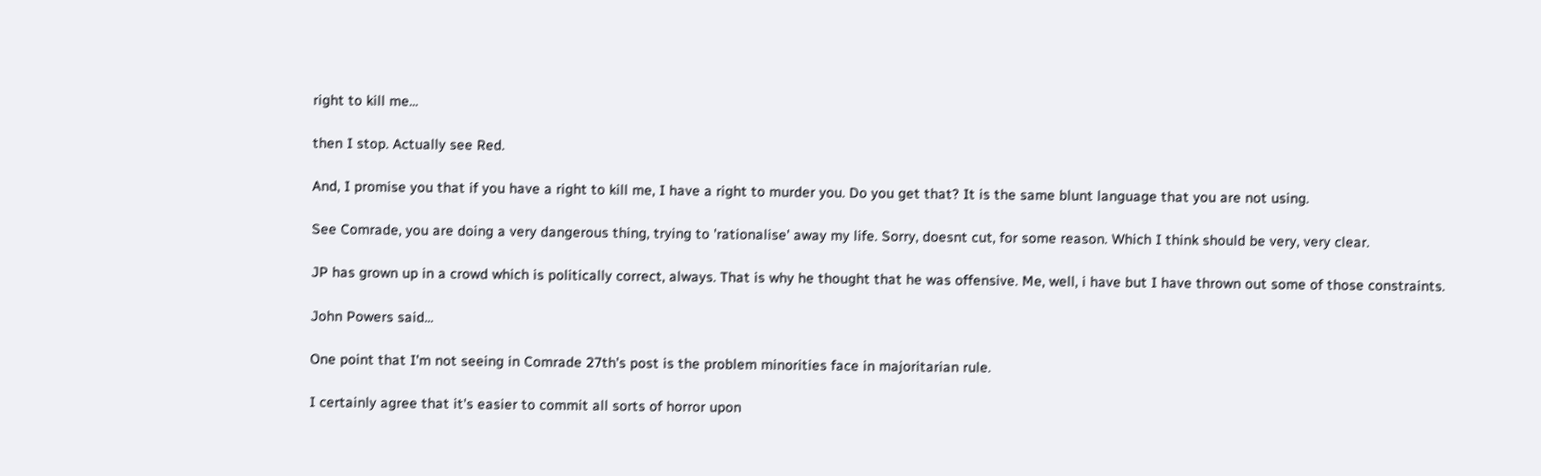right to kill me...

then I stop. Actually see Red.

And, I promise you that if you have a right to kill me, I have a right to murder you. Do you get that? It is the same blunt language that you are not using.

See Comrade, you are doing a very dangerous thing, trying to 'rationalise' away my life. Sorry, doesnt cut, for some reason. Which I think should be very, very clear.

JP has grown up in a crowd which is politically correct, always. That is why he thought that he was offensive. Me, well, i have but I have thrown out some of those constraints.

John Powers said...

One point that I'm not seeing in Comrade 27th's post is the problem minorities face in majoritarian rule.

I certainly agree that it's easier to commit all sorts of horror upon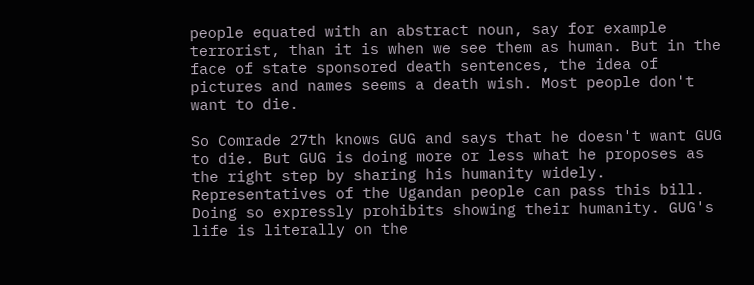people equated with an abstract noun, say for example terrorist, than it is when we see them as human. But in the face of state sponsored death sentences, the idea of pictures and names seems a death wish. Most people don't want to die.

So Comrade 27th knows GUG and says that he doesn't want GUG to die. But GUG is doing more or less what he proposes as the right step by sharing his humanity widely. Representatives of the Ugandan people can pass this bill. Doing so expressly prohibits showing their humanity. GUG's life is literally on the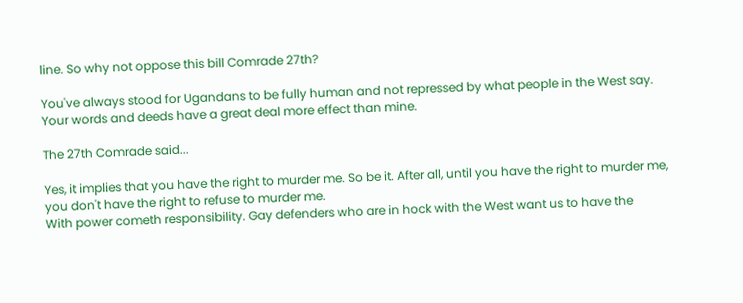line. So why not oppose this bill Comrade 27th?

You've always stood for Ugandans to be fully human and not repressed by what people in the West say. Your words and deeds have a great deal more effect than mine.

The 27th Comrade said...

Yes, it implies that you have the right to murder me. So be it. After all, until you have the right to murder me, you don't have the right to refuse to murder me.
With power cometh responsibility. Gay defenders who are in hock with the West want us to have the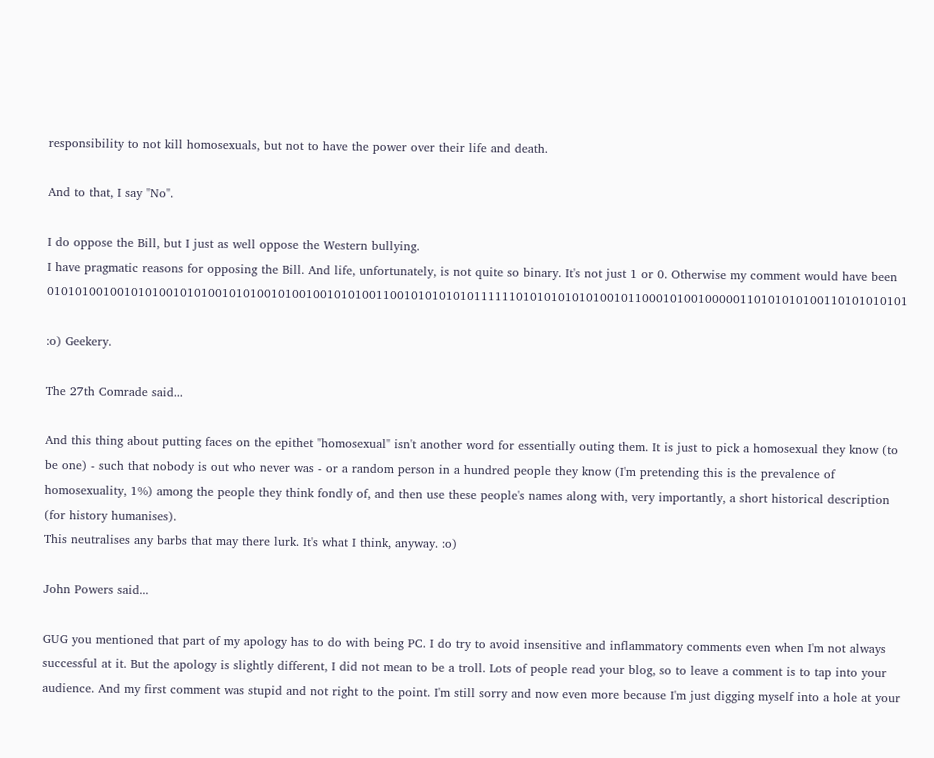responsibility to not kill homosexuals, but not to have the power over their life and death.

And to that, I say "No".

I do oppose the Bill, but I just as well oppose the Western bullying.
I have pragmatic reasons for opposing the Bill. And life, unfortunately, is not quite so binary. It's not just 1 or 0. Otherwise my comment would have been 010101001001010100101010010101001010010010101001100101010101011111101010101010100101100010100100000110101010100110101010101

:o) Geekery.

The 27th Comrade said...

And this thing about putting faces on the epithet "homosexual" isn't another word for essentially outing them. It is just to pick a homosexual they know (to be one) - such that nobody is out who never was - or a random person in a hundred people they know (I'm pretending this is the prevalence of homosexuality, 1%) among the people they think fondly of, and then use these people's names along with, very importantly, a short historical description (for history humanises).
This neutralises any barbs that may there lurk. It's what I think, anyway. :o)

John Powers said...

GUG you mentioned that part of my apology has to do with being PC. I do try to avoid insensitive and inflammatory comments even when I'm not always successful at it. But the apology is slightly different, I did not mean to be a troll. Lots of people read your blog, so to leave a comment is to tap into your audience. And my first comment was stupid and not right to the point. I'm still sorry and now even more because I'm just digging myself into a hole at your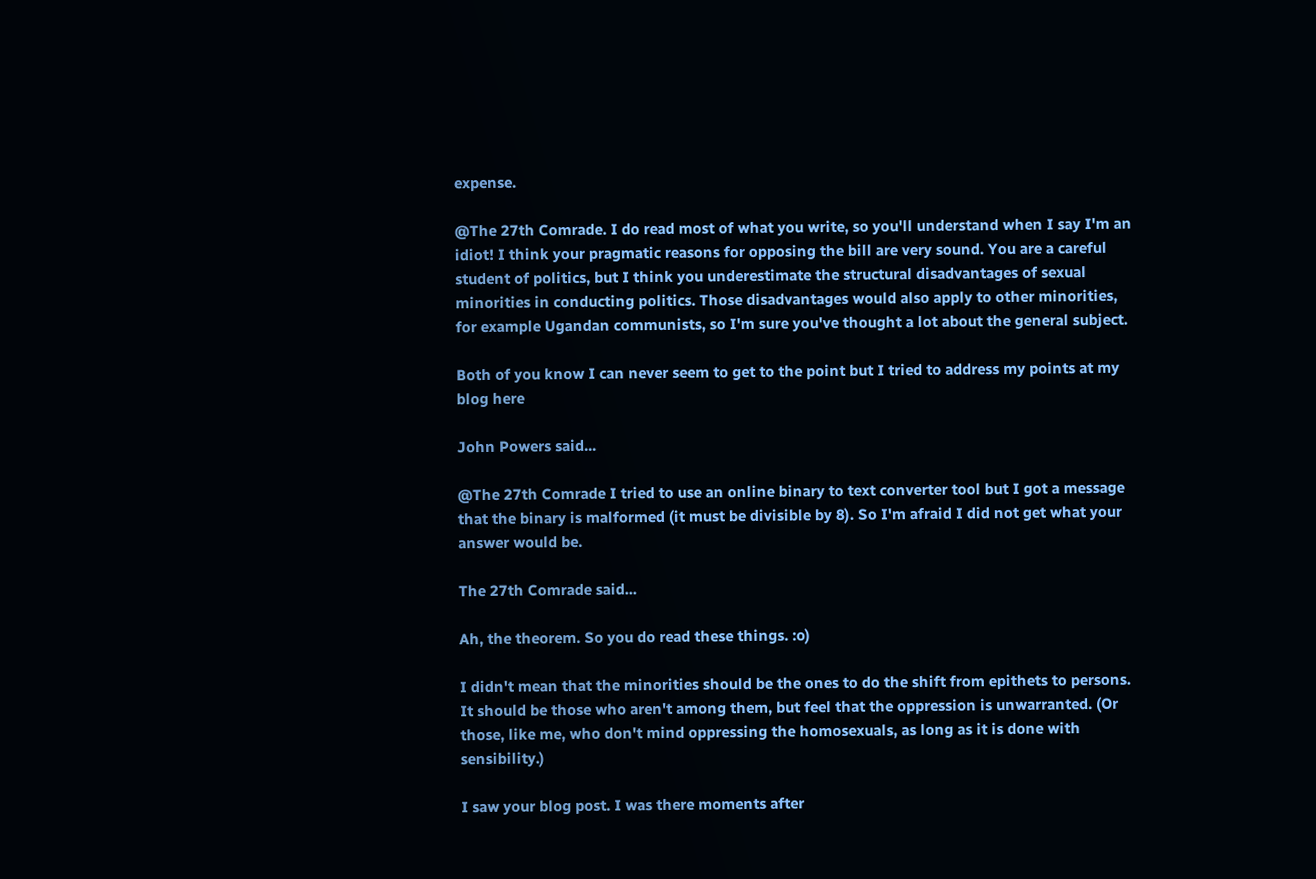expense.

@The 27th Comrade. I do read most of what you write, so you'll understand when I say I'm an idiot! I think your pragmatic reasons for opposing the bill are very sound. You are a careful student of politics, but I think you underestimate the structural disadvantages of sexual minorities in conducting politics. Those disadvantages would also apply to other minorities, for example Ugandan communists, so I'm sure you've thought a lot about the general subject.

Both of you know I can never seem to get to the point but I tried to address my points at my blog here

John Powers said...

@The 27th Comrade I tried to use an online binary to text converter tool but I got a message that the binary is malformed (it must be divisible by 8). So I'm afraid I did not get what your answer would be.

The 27th Comrade said...

Ah, the theorem. So you do read these things. :o)

I didn't mean that the minorities should be the ones to do the shift from epithets to persons. It should be those who aren't among them, but feel that the oppression is unwarranted. (Or those, like me, who don't mind oppressing the homosexuals, as long as it is done with sensibility.)

I saw your blog post. I was there moments after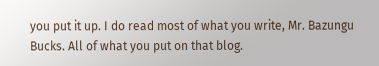you put it up. I do read most of what you write, Mr. Bazungu Bucks. All of what you put on that blog.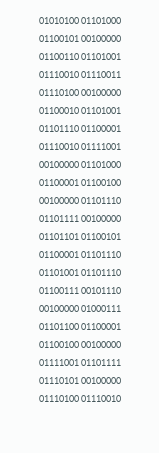01010100 01101000 01100101 00100000 01100110 01101001 01110010 01110011 01110100 00100000 01100010 01101001 01101110 01100001 01110010 01111001 00100000 01101000 01100001 01100100 00100000 01101110 01101111 00100000 01101101 01100101 01100001 01101110 01101001 01101110 01100111 00101110 00100000 01000111 01101100 01100001 01100100 00100000 01111001 01101111 01110101 00100000 01110100 01110010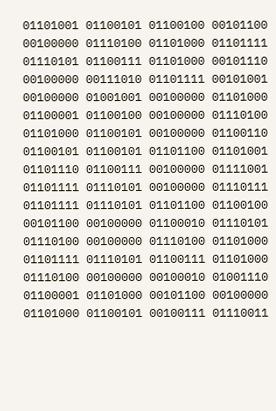01101001 01100101 01100100 00101100 00100000 01110100 01101000 01101111 01110101 01100111 01101000 00101110 00100000 00111010 01101111 00101001 00100000 01001001 00100000 01101000 01100001 01100100 00100000 01110100 01101000 01100101 00100000 01100110 01100101 01100101 01101100 01101001 01101110 01100111 00100000 01111001 01101111 01110101 00100000 01110111 01101111 01110101 01101100 01100100 00101100 00100000 01100010 01110101 01110100 00100000 01110100 01101000 01101111 01110101 01100111 01101000 01110100 00100000 00100010 01001110 01100001 01101000 00101100 00100000 01101000 01100101 00100111 01110011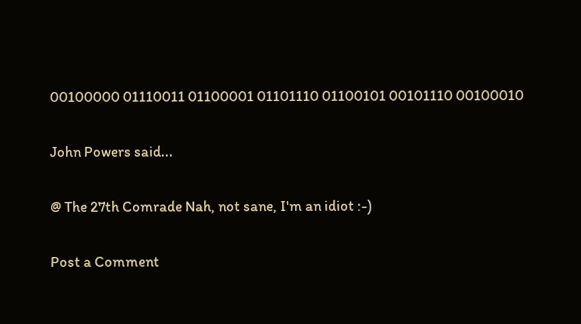00100000 01110011 01100001 01101110 01100101 00101110 00100010

John Powers said...

@ The 27th Comrade Nah, not sane, I'm an idiot :-)

Post a Comment